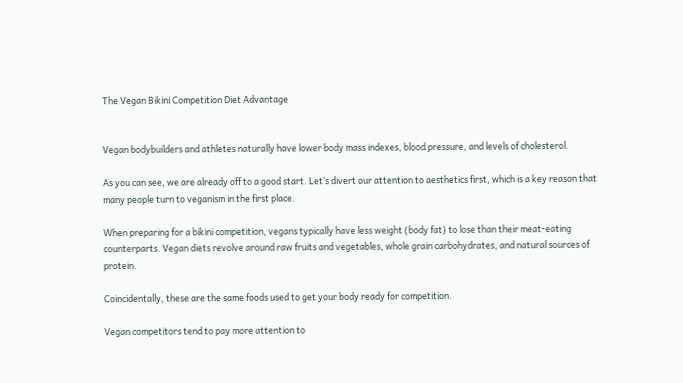The Vegan Bikini Competition Diet Advantage


Vegan bodybuilders and athletes naturally have lower body mass indexes, blood pressure, and levels of cholesterol.

As you can see, we are already off to a good start. Let’s divert our attention to aesthetics first, which is a key reason that many people turn to veganism in the first place.

When preparing for a bikini competition, vegans typically have less weight (body fat) to lose than their meat-eating counterparts. Vegan diets revolve around raw fruits and vegetables, whole grain carbohydrates, and natural sources of protein.

Coincidentally, these are the same foods used to get your body ready for competition.

Vegan competitors tend to pay more attention to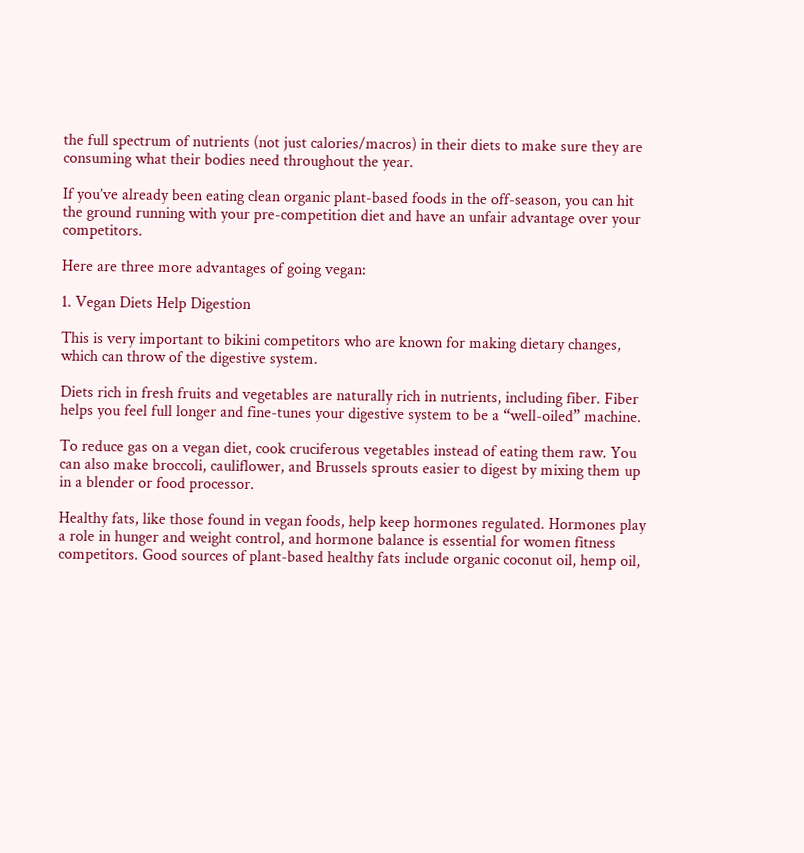the full spectrum of nutrients (not just calories/macros) in their diets to make sure they are consuming what their bodies need throughout the year.

If you’ve already been eating clean organic plant-based foods in the off-season, you can hit the ground running with your pre-competition diet and have an unfair advantage over your competitors.

Here are three more advantages of going vegan:

1. Vegan Diets Help Digestion

This is very important to bikini competitors who are known for making dietary changes, which can throw of the digestive system.

Diets rich in fresh fruits and vegetables are naturally rich in nutrients, including fiber. Fiber helps you feel full longer and fine-tunes your digestive system to be a “well-oiled” machine.

To reduce gas on a vegan diet, cook cruciferous vegetables instead of eating them raw. You can also make broccoli, cauliflower, and Brussels sprouts easier to digest by mixing them up in a blender or food processor.

Healthy fats, like those found in vegan foods, help keep hormones regulated. Hormones play a role in hunger and weight control, and hormone balance is essential for women fitness competitors. Good sources of plant-based healthy fats include organic coconut oil, hemp oil,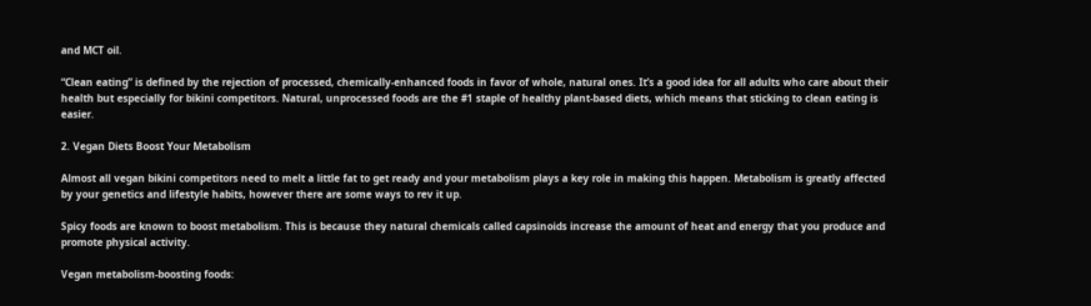and MCT oil.

“Clean eating” is defined by the rejection of processed, chemically-enhanced foods in favor of whole, natural ones. It’s a good idea for all adults who care about their health but especially for bikini competitors. Natural, unprocessed foods are the #1 staple of healthy plant-based diets, which means that sticking to clean eating is easier.

2. Vegan Diets Boost Your Metabolism

Almost all vegan bikini competitors need to melt a little fat to get ready and your metabolism plays a key role in making this happen. Metabolism is greatly affected by your genetics and lifestyle habits, however there are some ways to rev it up.

Spicy foods are known to boost metabolism. This is because they natural chemicals called capsinoids increase the amount of heat and energy that you produce and promote physical activity.

Vegan metabolism-boosting foods: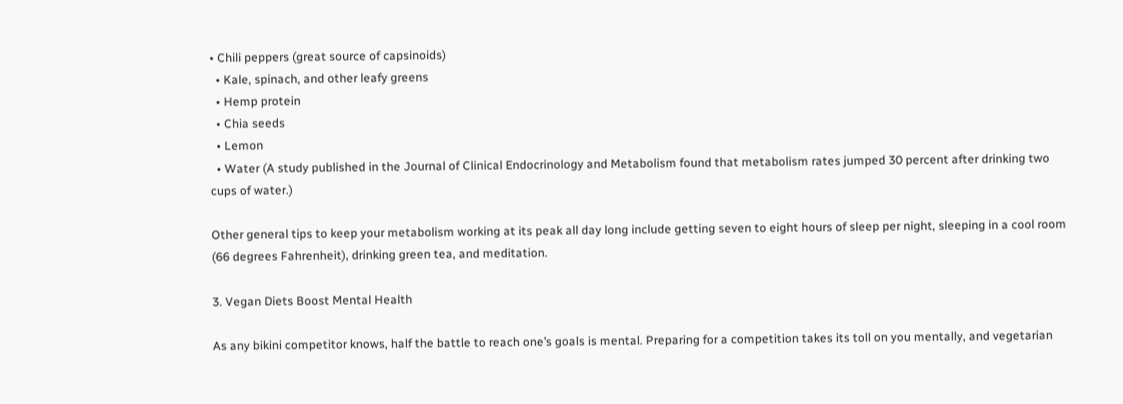• Chili peppers (great source of capsinoids)
  • Kale, spinach, and other leafy greens
  • Hemp protein
  • Chia seeds
  • Lemon
  • Water (A study published in the Journal of Clinical Endocrinology and Metabolism found that metabolism rates jumped 30 percent after drinking two cups of water.)

Other general tips to keep your metabolism working at its peak all day long include getting seven to eight hours of sleep per night, sleeping in a cool room (66 degrees Fahrenheit), drinking green tea, and meditation.

3. Vegan Diets Boost Mental Health

As any bikini competitor knows, half the battle to reach one’s goals is mental. Preparing for a competition takes its toll on you mentally, and vegetarian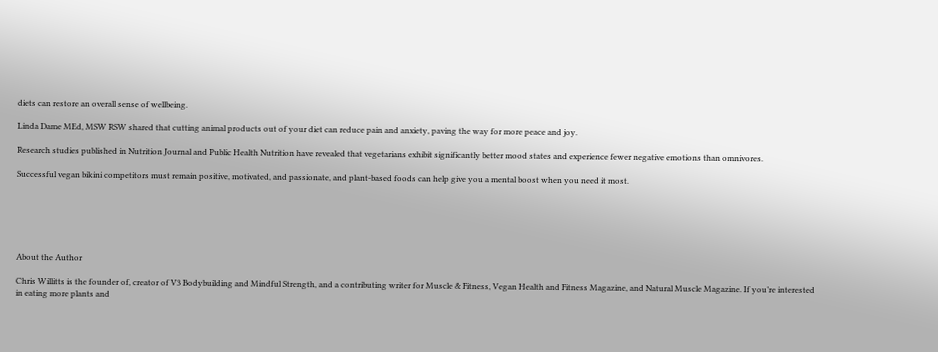diets can restore an overall sense of wellbeing.

Linda Dame MEd, MSW RSW shared that cutting animal products out of your diet can reduce pain and anxiety, paving the way for more peace and joy.

Research studies published in Nutrition Journal and Public Health Nutrition have revealed that vegetarians exhibit significantly better mood states and experience fewer negative emotions than omnivores.

Successful vegan bikini competitors must remain positive, motivated, and passionate, and plant-based foods can help give you a mental boost when you need it most.






About the Author

Chris Willitts is the founder of, creator of V3 Bodybuilding and Mindful Strength, and a contributing writer for Muscle & Fitness, Vegan Health and Fitness Magazine, and Natural Muscle Magazine. If you’re interested in eating more plants and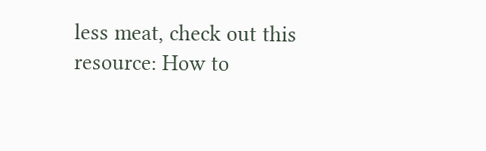less meat, check out this resource: How to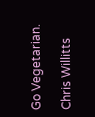Go Vegetarian.

Chris Willitts